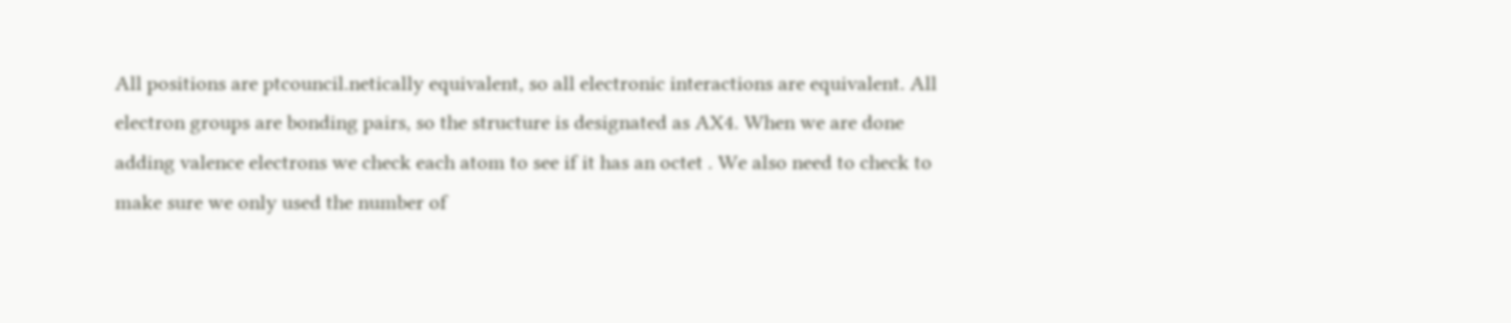All positions are ptcouncil.netically equivalent, so all electronic interactions are equivalent. All electron groups are bonding pairs, so the structure is designated as AX4. When we are done adding valence electrons we check each atom to see if it has an octet . We also need to check to make sure we only used the number of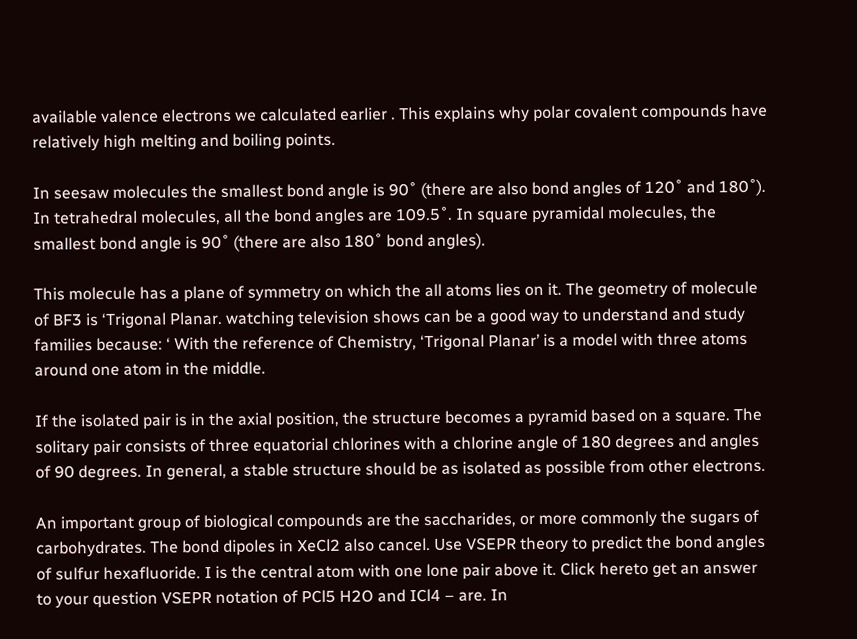available valence electrons we calculated earlier . This explains why polar covalent compounds have relatively high melting and boiling points.

In seesaw molecules the smallest bond angle is 90˚ (there are also bond angles of 120˚ and 180˚). In tetrahedral molecules, all the bond angles are 109.5˚. In square pyramidal molecules, the smallest bond angle is 90˚ (there are also 180˚ bond angles).

This molecule has a plane of symmetry on which the all atoms lies on it. The geometry of molecule of BF3 is ‘Trigonal Planar. watching television shows can be a good way to understand and study families because: ‘ With the reference of Chemistry, ‘Trigonal Planar’ is a model with three atoms around one atom in the middle.

If the isolated pair is in the axial position, the structure becomes a pyramid based on a square. The solitary pair consists of three equatorial chlorines with a chlorine angle of 180 degrees and angles of 90 degrees. In general, a stable structure should be as isolated as possible from other electrons.

An important group of biological compounds are the saccharides, or more commonly the sugars of carbohydrates. The bond dipoles in XeCl2 also cancel. Use VSEPR theory to predict the bond angles of sulfur hexafluoride. I is the central atom with one lone pair above it. Click hereto get an answer to your question VSEPR notation of PCl5 H2O and ICl4 – are. In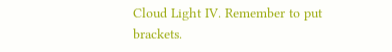Cloud Light IV. Remember to put brackets.